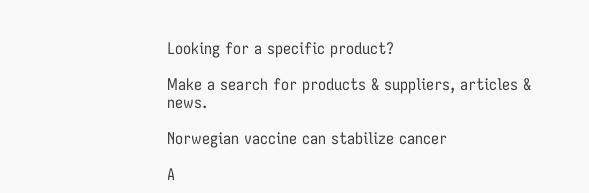Looking for a specific product?

Make a search for products & suppliers, articles & news.

Norwegian vaccine can stabilize cancer

A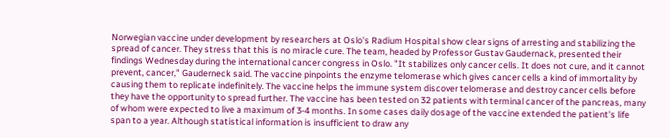Norwegian vaccine under development by researchers at Oslo's Radium Hospital show clear signs of arresting and stabilizing the spread of cancer. They stress that this is no miracle cure. The team, headed by Professor Gustav Gaudernack, presented their findings Wednesday during the international cancer congress in Oslo. "It stabilizes only cancer cells. It does not cure, and it cannot prevent, cancer," Gauderneck said. The vaccine pinpoints the enzyme telomerase which gives cancer cells a kind of immortality by causing them to replicate indefinitely. The vaccine helps the immune system discover telomerase and destroy cancer cells before they have the opportunity to spread further. The vaccine has been tested on 32 patients with terminal cancer of the pancreas, many of whom were expected to live a maximum of 3-4 months. In some cases daily dosage of the vaccine extended the patient's life span to a year. Although statistical information is insufficient to draw any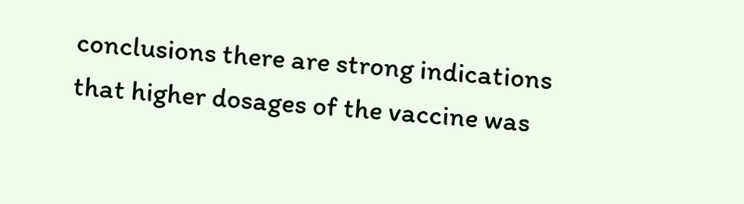conclusions there are strong indications that higher dosages of the vaccine was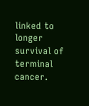linked to longer survival of terminal cancer.